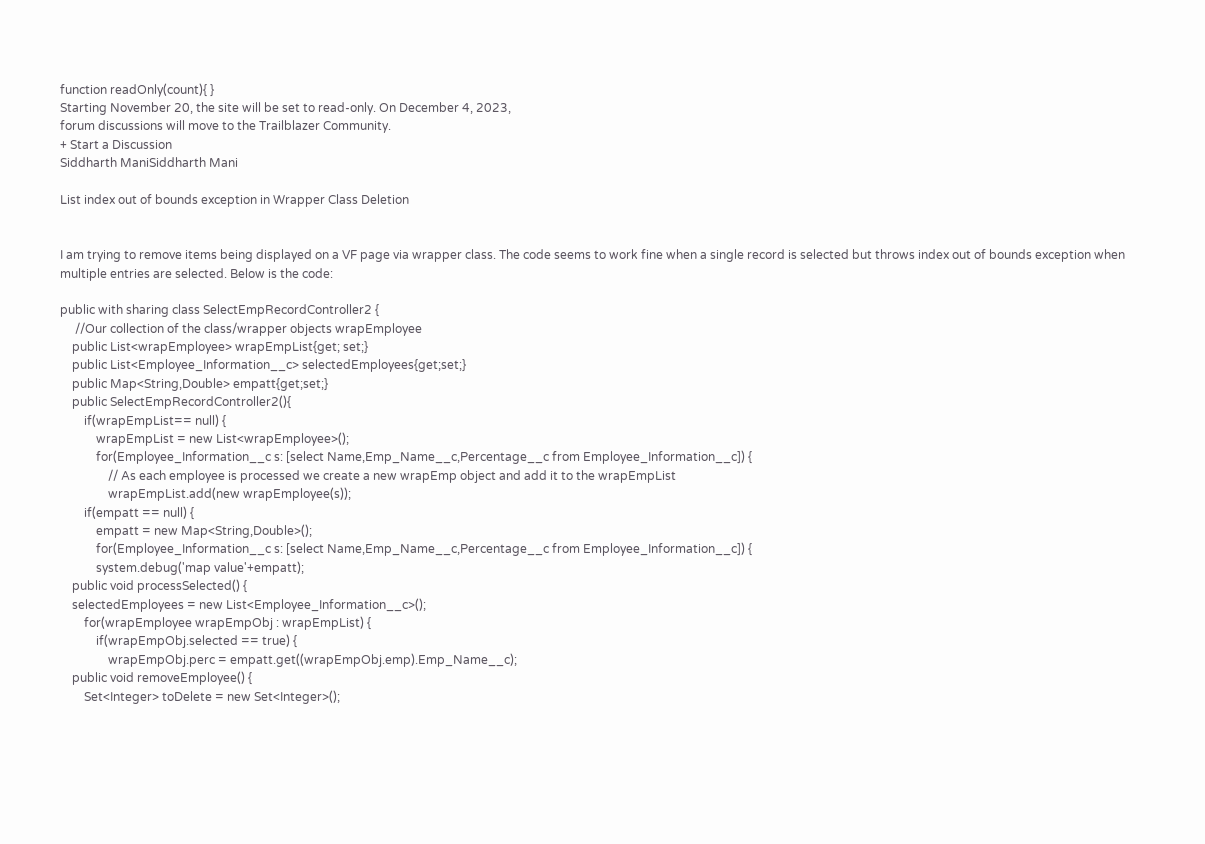function readOnly(count){ }
Starting November 20, the site will be set to read-only. On December 4, 2023,
forum discussions will move to the Trailblazer Community.
+ Start a Discussion
Siddharth ManiSiddharth Mani

List index out of bounds exception in Wrapper Class Deletion


I am trying to remove items being displayed on a VF page via wrapper class. The code seems to work fine when a single record is selected but throws index out of bounds exception when multiple entries are selected. Below is the code:

public with sharing class SelectEmpRecordController2 {
     //Our collection of the class/wrapper objects wrapEmployee
    public List<wrapEmployee> wrapEmpList{get; set;}
    public List<Employee_Information__c> selectedEmployees{get;set;}
    public Map<String,Double> empatt{get;set;}
    public SelectEmpRecordController2(){
        if(wrapEmpList== null) {
            wrapEmpList = new List<wrapEmployee>();
            for(Employee_Information__c s: [select Name,Emp_Name__c,Percentage__c from Employee_Information__c]) {
                // As each employee is processed we create a new wrapEmp object and add it to the wrapEmpList
                wrapEmpList.add(new wrapEmployee(s));
        if(empatt == null) {
            empatt = new Map<String,Double>();
            for(Employee_Information__c s: [select Name,Emp_Name__c,Percentage__c from Employee_Information__c]) {
            system.debug('map value'+empatt);
    public void processSelected() {
    selectedEmployees = new List<Employee_Information__c>();
        for(wrapEmployee wrapEmpObj : wrapEmpList) {
            if(wrapEmpObj.selected == true) {
                wrapEmpObj.perc = empatt.get((wrapEmpObj.emp).Emp_Name__c);
    public void removeEmployee() {
        Set<Integer> toDelete = new Set<Integer>();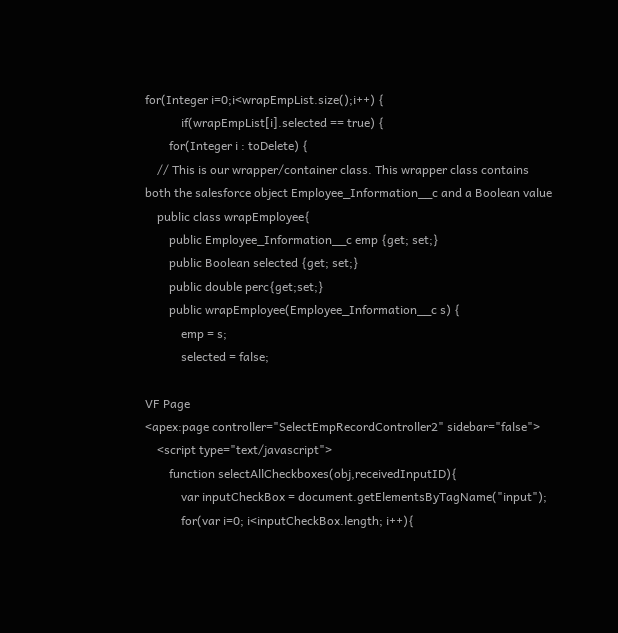for(Integer i=0;i<wrapEmpList.size();i++) {
            if(wrapEmpList[i].selected == true) {
        for(Integer i : toDelete) {
    // This is our wrapper/container class. This wrapper class contains both the salesforce object Employee_Information__c and a Boolean value
    public class wrapEmployee{
        public Employee_Information__c emp {get; set;}
        public Boolean selected {get; set;}
        public double perc{get;set;}
        public wrapEmployee(Employee_Information__c s) {
            emp = s;
            selected = false;

VF Page
<apex:page controller="SelectEmpRecordController2" sidebar="false">
    <script type="text/javascript">
        function selectAllCheckboxes(obj,receivedInputID){
            var inputCheckBox = document.getElementsByTagName("input");
            for(var i=0; i<inputCheckBox.length; i++){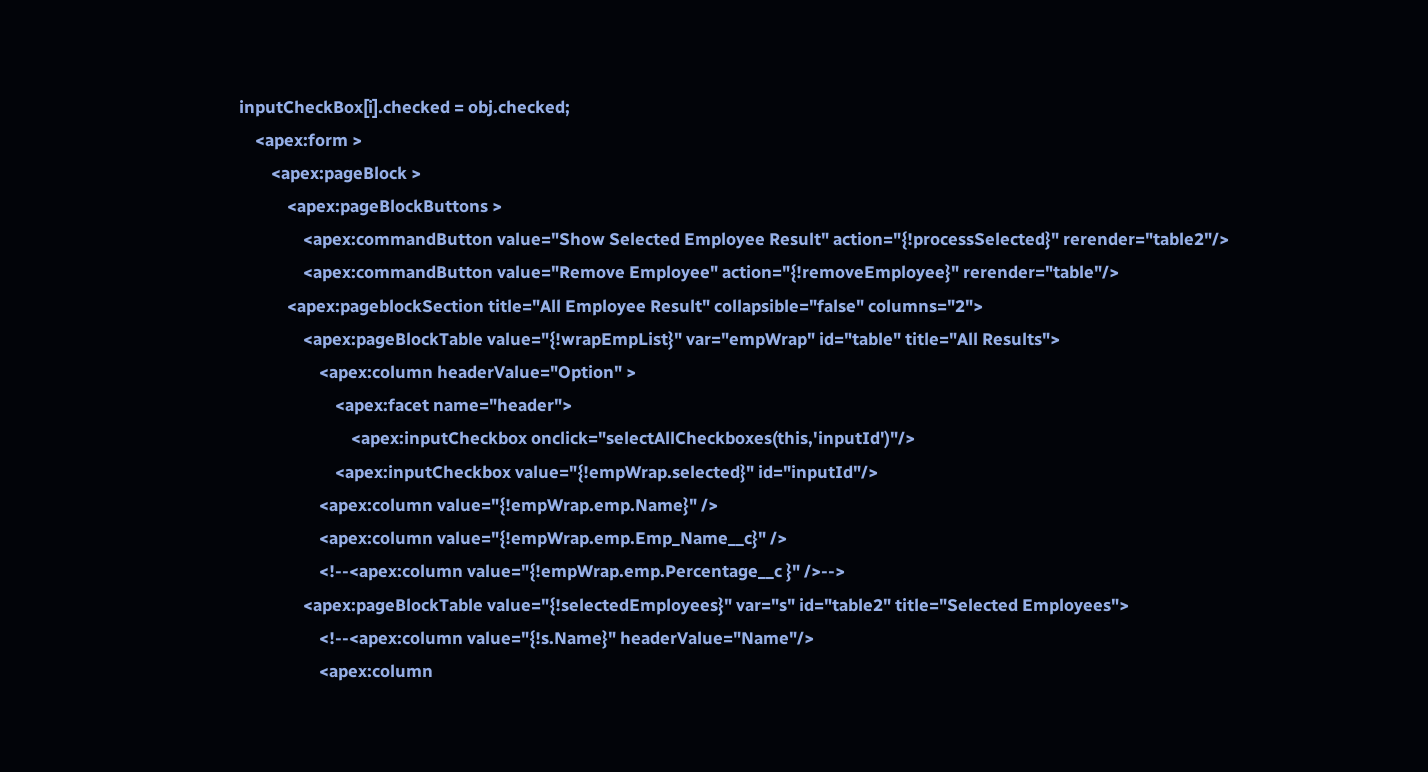inputCheckBox[i].checked = obj.checked;
    <apex:form >
        <apex:pageBlock >
            <apex:pageBlockButtons >
                <apex:commandButton value="Show Selected Employee Result" action="{!processSelected}" rerender="table2"/>
                <apex:commandButton value="Remove Employee" action="{!removeEmployee}" rerender="table"/>
            <apex:pageblockSection title="All Employee Result" collapsible="false" columns="2">
                <apex:pageBlockTable value="{!wrapEmpList}" var="empWrap" id="table" title="All Results">
                    <apex:column headerValue="Option" >
                        <apex:facet name="header">
                            <apex:inputCheckbox onclick="selectAllCheckboxes(this,'inputId')"/>
                        <apex:inputCheckbox value="{!empWrap.selected}" id="inputId"/>
                    <apex:column value="{!empWrap.emp.Name}" />
                    <apex:column value="{!empWrap.emp.Emp_Name__c}" />
                    <!--<apex:column value="{!empWrap.emp.Percentage__c }" />-->
                <apex:pageBlockTable value="{!selectedEmployees}" var="s" id="table2" title="Selected Employees">
                    <!--<apex:column value="{!s.Name}" headerValue="Name"/>
                    <apex:column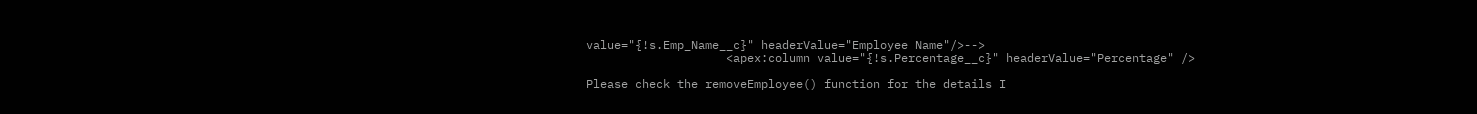value="{!s.Emp_Name__c}" headerValue="Employee Name"/>-->
                    <apex:column value="{!s.Percentage__c}" headerValue="Percentage" />

Please check the removeEmployee() function for the details I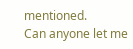mentioned.
Can anyone let me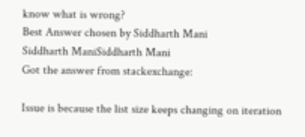know what is wrong?
Best Answer chosen by Siddharth Mani
Siddharth ManiSiddharth Mani
Got the answer from stackexchange:

Issue is because the list size keeps changing on iteration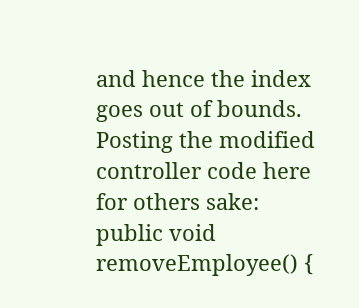and hence the index goes out of bounds.
Posting the modified controller code here for others sake:
public void removeEmployee() {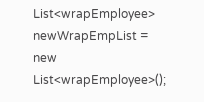List<wrapEmployee> newWrapEmpList = new List<wrapEmployee>();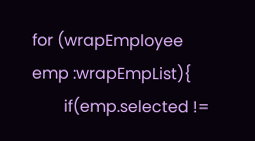for (wrapEmployee emp :wrapEmpList){
        if(emp.selected !=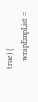true) {
    wrapEmpList =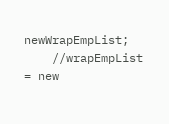newWrapEmpList;
    //wrapEmpList = new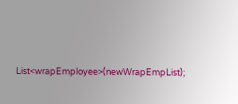List<wrapEmployee>(newWrapEmpList);